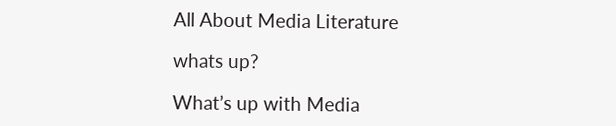All About Media Literature

whats up?

What’s up with Media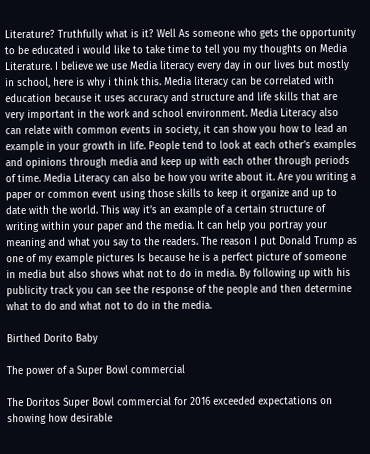Literature? Truthfully what is it? Well As someone who gets the opportunity to be educated i would like to take time to tell you my thoughts on Media Literature. I believe we use Media literacy every day in our lives but mostly in school, here is why i think this. Media literacy can be correlated with education because it uses accuracy and structure and life skills that are very important in the work and school environment. Media Literacy also can relate with common events in society, it can show you how to lead an example in your growth in life. People tend to look at each other’s examples and opinions through media and keep up with each other through periods of time. Media Literacy can also be how you write about it. Are you writing a paper or common event using those skills to keep it organize and up to date with the world. This way it’s an example of a certain structure of writing within your paper and the media. It can help you portray your meaning and what you say to the readers. The reason I put Donald Trump as one of my example pictures Is because he is a perfect picture of someone in media but also shows what not to do in media. By following up with his publicity track you can see the response of the people and then determine what to do and what not to do in the media.

Birthed Dorito Baby

The power of a Super Bowl commercial

The Doritos Super Bowl commercial for 2016 exceeded expectations on showing how desirable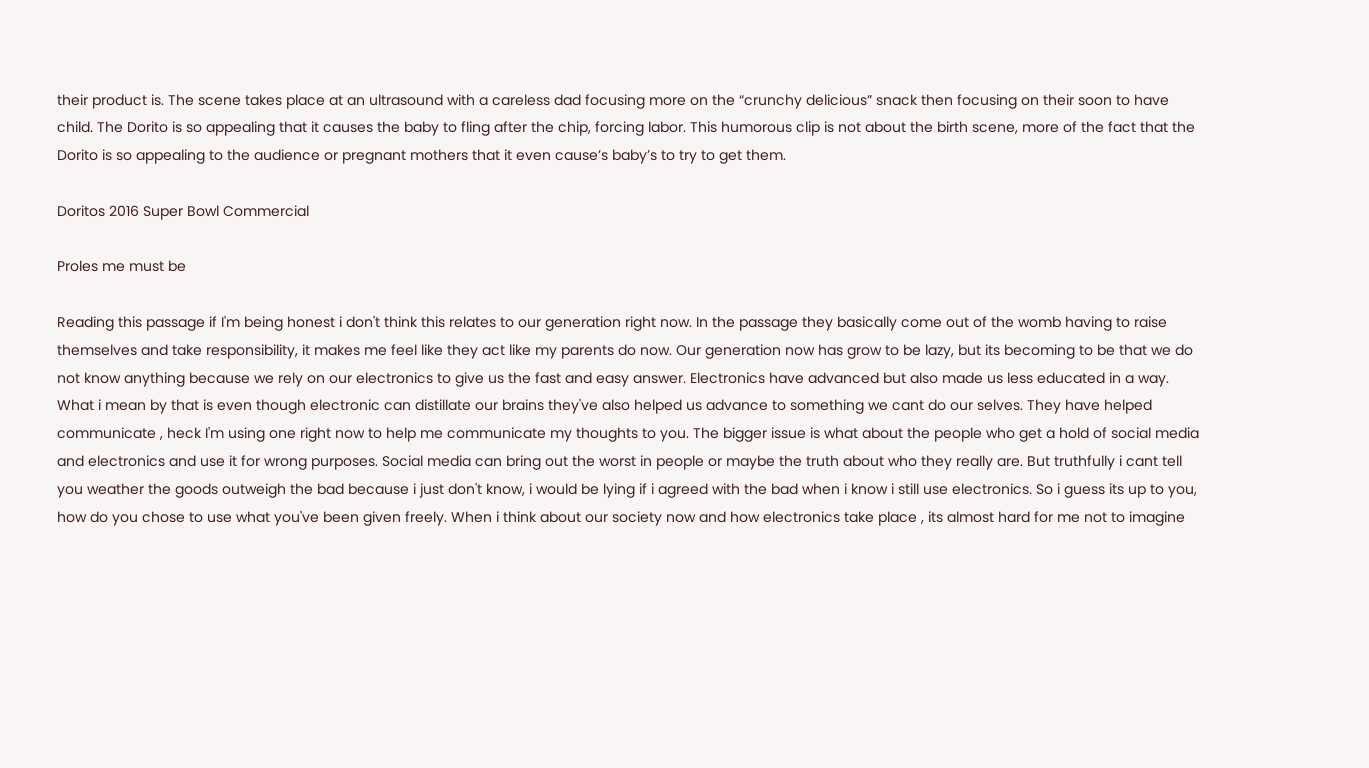their product is. The scene takes place at an ultrasound with a careless dad focusing more on the “crunchy delicious” snack then focusing on their soon to have child. The Dorito is so appealing that it causes the baby to fling after the chip, forcing labor. This humorous clip is not about the birth scene, more of the fact that the Dorito is so appealing to the audience or pregnant mothers that it even cause’s baby’s to try to get them.

Doritos 2016 Super Bowl Commercial

Proles me must be

Reading this passage if I'm being honest i don't think this relates to our generation right now. In the passage they basically come out of the womb having to raise themselves and take responsibility, it makes me feel like they act like my parents do now. Our generation now has grow to be lazy, but its becoming to be that we do not know anything because we rely on our electronics to give us the fast and easy answer. Electronics have advanced but also made us less educated in a way. What i mean by that is even though electronic can distillate our brains they've also helped us advance to something we cant do our selves. They have helped communicate , heck I'm using one right now to help me communicate my thoughts to you. The bigger issue is what about the people who get a hold of social media and electronics and use it for wrong purposes. Social media can bring out the worst in people or maybe the truth about who they really are. But truthfully i cant tell you weather the goods outweigh the bad because i just don't know, i would be lying if i agreed with the bad when i know i still use electronics. So i guess its up to you, how do you chose to use what you've been given freely. When i think about our society now and how electronics take place , its almost hard for me not to imagine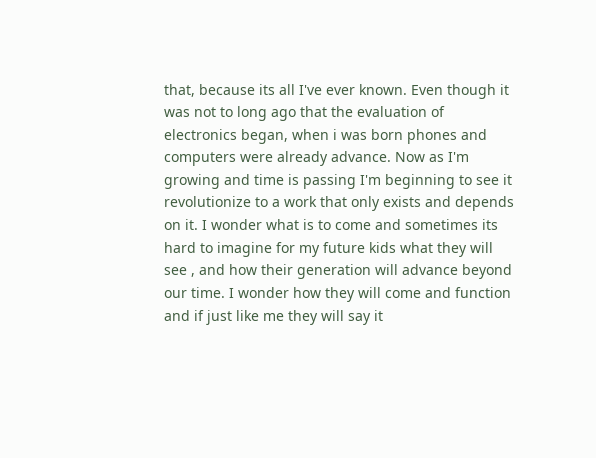that, because its all I've ever known. Even though it was not to long ago that the evaluation of electronics began, when i was born phones and computers were already advance. Now as I'm growing and time is passing I'm beginning to see it revolutionize to a work that only exists and depends on it. I wonder what is to come and sometimes its hard to imagine for my future kids what they will see , and how their generation will advance beyond our time. I wonder how they will come and function and if just like me they will say it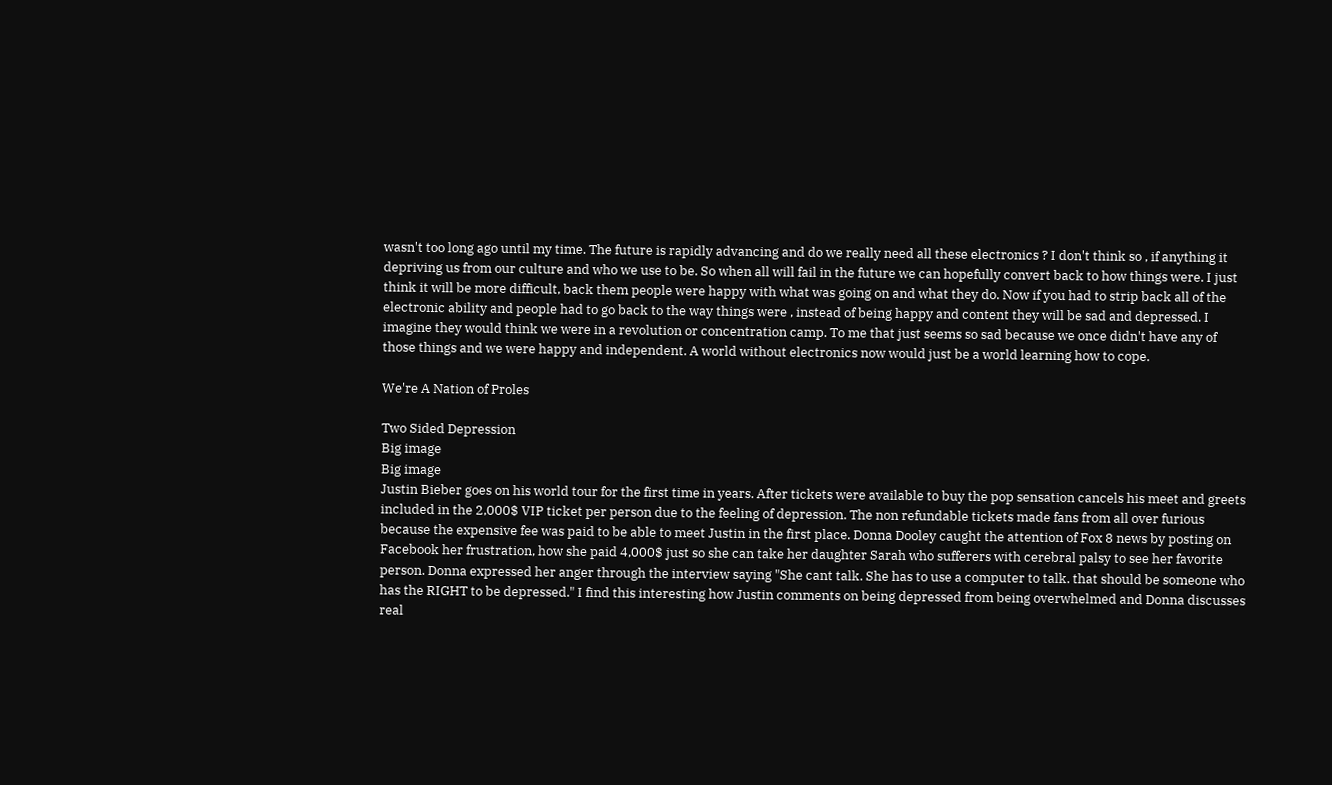wasn't too long ago until my time. The future is rapidly advancing and do we really need all these electronics ? I don't think so , if anything it depriving us from our culture and who we use to be. So when all will fail in the future we can hopefully convert back to how things were. I just think it will be more difficult, back them people were happy with what was going on and what they do. Now if you had to strip back all of the electronic ability and people had to go back to the way things were , instead of being happy and content they will be sad and depressed. I imagine they would think we were in a revolution or concentration camp. To me that just seems so sad because we once didn't have any of those things and we were happy and independent. A world without electronics now would just be a world learning how to cope.

We're A Nation of Proles

Two Sided Depression
Big image
Big image
Justin Bieber goes on his world tour for the first time in years. After tickets were available to buy the pop sensation cancels his meet and greets included in the 2,000$ VIP ticket per person due to the feeling of depression. The non refundable tickets made fans from all over furious because the expensive fee was paid to be able to meet Justin in the first place. Donna Dooley caught the attention of Fox 8 news by posting on Facebook her frustration, how she paid 4,000$ just so she can take her daughter Sarah who sufferers with cerebral palsy to see her favorite person. Donna expressed her anger through the interview saying "She cant talk. She has to use a computer to talk. that should be someone who has the RIGHT to be depressed." I find this interesting how Justin comments on being depressed from being overwhelmed and Donna discusses real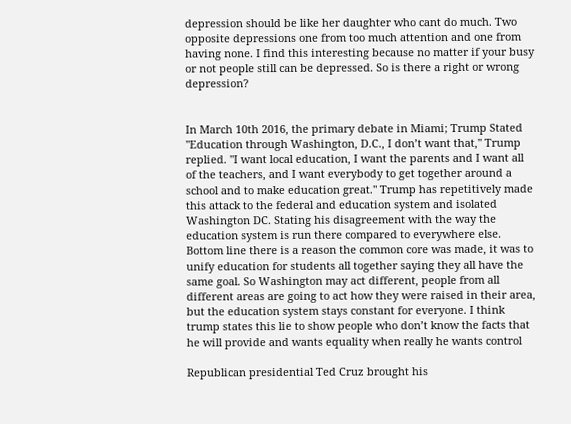depression should be like her daughter who cant do much. Two opposite depressions one from too much attention and one from having none. I find this interesting because no matter if your busy or not people still can be depressed. So is there a right or wrong depression?


In March 10th 2016, the primary debate in Miami; Trump Stated "Education through Washington, D.C., I don’t want that," Trump replied. "I want local education, I want the parents and I want all of the teachers, and I want everybody to get together around a school and to make education great." Trump has repetitively made this attack to the federal and education system and isolated Washington DC. Stating his disagreement with the way the education system is run there compared to everywhere else. Bottom line there is a reason the common core was made, it was to unify education for students all together saying they all have the same goal. So Washington may act different, people from all different areas are going to act how they were raised in their area, but the education system stays constant for everyone. I think trump states this lie to show people who don’t know the facts that he will provide and wants equality when really he wants control

Republican presidential Ted Cruz brought his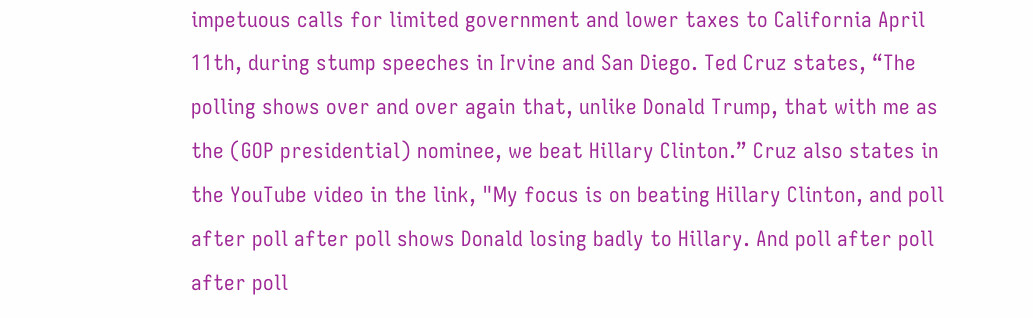impetuous calls for limited government and lower taxes to California April 11th, during stump speeches in Irvine and San Diego. Ted Cruz states, “The polling shows over and over again that, unlike Donald Trump, that with me as the (GOP presidential) nominee, we beat Hillary Clinton.” Cruz also states in the YouTube video in the link, "My focus is on beating Hillary Clinton, and poll after poll after poll shows Donald losing badly to Hillary. And poll after poll after poll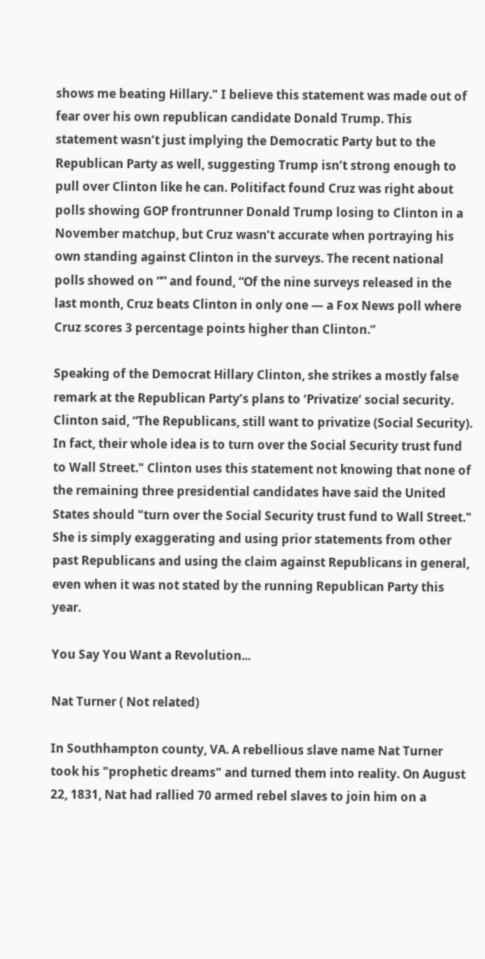shows me beating Hillary." I believe this statement was made out of fear over his own republican candidate Donald Trump. This statement wasn’t just implying the Democratic Party but to the Republican Party as well, suggesting Trump isn’t strong enough to pull over Clinton like he can. Politifact found Cruz was right about polls showing GOP frontrunner Donald Trump losing to Clinton in a November matchup, but Cruz wasn’t accurate when portraying his own standing against Clinton in the surveys. The recent national polls showed on “” and found, “Of the nine surveys released in the last month, Cruz beats Clinton in only one — a Fox News poll where Cruz scores 3 percentage points higher than Clinton.”

Speaking of the Democrat Hillary Clinton, she strikes a mostly false remark at the Republican Party’s plans to ‘Privatize’ social security. Clinton said, “The Republicans, still want to privatize (Social Security). In fact, their whole idea is to turn over the Social Security trust fund to Wall Street." Clinton uses this statement not knowing that none of the remaining three presidential candidates have said the United States should "turn over the Social Security trust fund to Wall Street." She is simply exaggerating and using prior statements from other past Republicans and using the claim against Republicans in general, even when it was not stated by the running Republican Party this year.

You Say You Want a Revolution...

Nat Turner ( Not related)

In Southhampton county, VA. A rebellious slave name Nat Turner took his "prophetic dreams" and turned them into reality. On August 22, 1831, Nat had rallied 70 armed rebel slaves to join him on a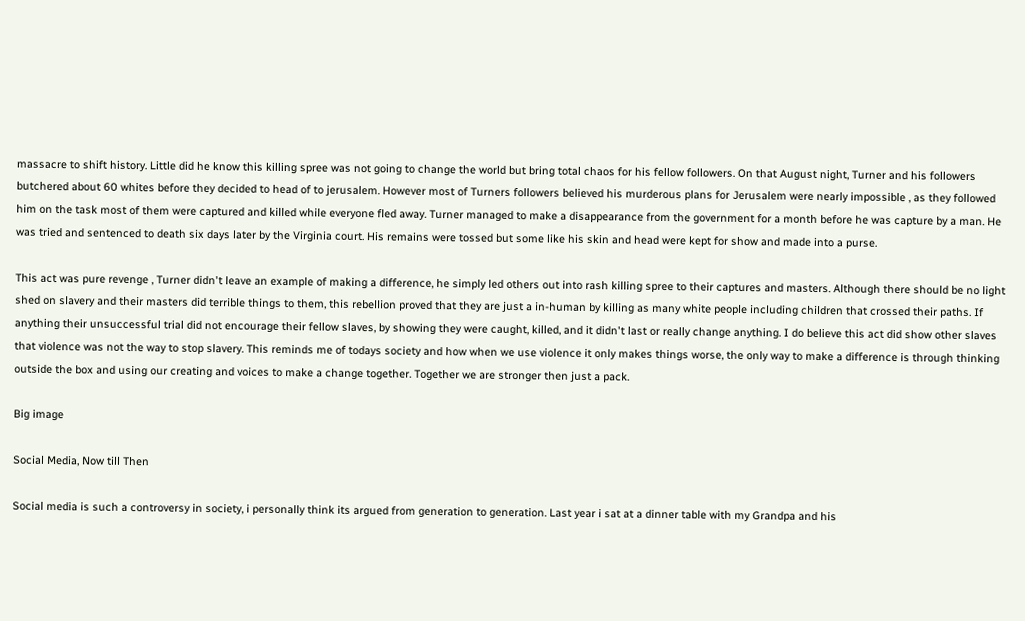massacre to shift history. Little did he know this killing spree was not going to change the world but bring total chaos for his fellow followers. On that August night, Turner and his followers butchered about 60 whites before they decided to head of to jerusalem. However most of Turners followers believed his murderous plans for Jerusalem were nearly impossible , as they followed him on the task most of them were captured and killed while everyone fled away. Turner managed to make a disappearance from the government for a month before he was capture by a man. He was tried and sentenced to death six days later by the Virginia court. His remains were tossed but some like his skin and head were kept for show and made into a purse.

This act was pure revenge , Turner didn't leave an example of making a difference, he simply led others out into rash killing spree to their captures and masters. Although there should be no light shed on slavery and their masters did terrible things to them, this rebellion proved that they are just a in-human by killing as many white people including children that crossed their paths. If anything their unsuccessful trial did not encourage their fellow slaves, by showing they were caught, killed, and it didn't last or really change anything. I do believe this act did show other slaves that violence was not the way to stop slavery. This reminds me of todays society and how when we use violence it only makes things worse, the only way to make a difference is through thinking outside the box and using our creating and voices to make a change together. Together we are stronger then just a pack.

Big image

Social Media, Now till Then

Social media is such a controversy in society, i personally think its argued from generation to generation. Last year i sat at a dinner table with my Grandpa and his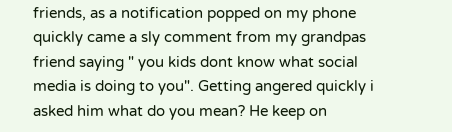friends, as a notification popped on my phone quickly came a sly comment from my grandpas friend saying " you kids dont know what social media is doing to you". Getting angered quickly i asked him what do you mean? He keep on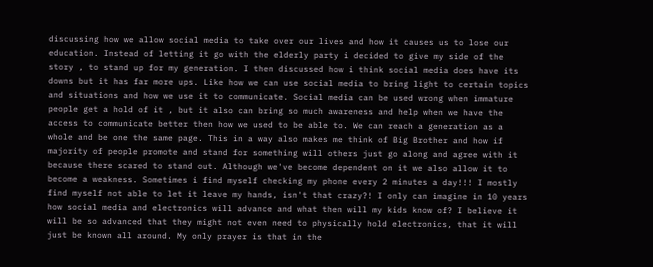discussing how we allow social media to take over our lives and how it causes us to lose our education. Instead of letting it go with the elderly party i decided to give my side of the story , to stand up for my generation. I then discussed how i think social media does have its downs but it has far more ups. Like how we can use social media to bring light to certain topics and situations and how we use it to communicate. Social media can be used wrong when immature people get a hold of it , but it also can bring so much awareness and help when we have the access to communicate better then how we used to be able to. We can reach a generation as a whole and be one the same page. This in a way also makes me think of Big Brother and how if majority of people promote and stand for something will others just go along and agree with it because there scared to stand out. Although we've become dependent on it we also allow it to become a weakness. Sometimes i find myself checking my phone every 2 minutes a day!!! I mostly find myself not able to let it leave my hands, isn't that crazy?! I only can imagine in 10 years how social media and electronics will advance and what then will my kids know of? I believe it will be so advanced that they might not even need to physically hold electronics, that it will just be known all around. My only prayer is that in the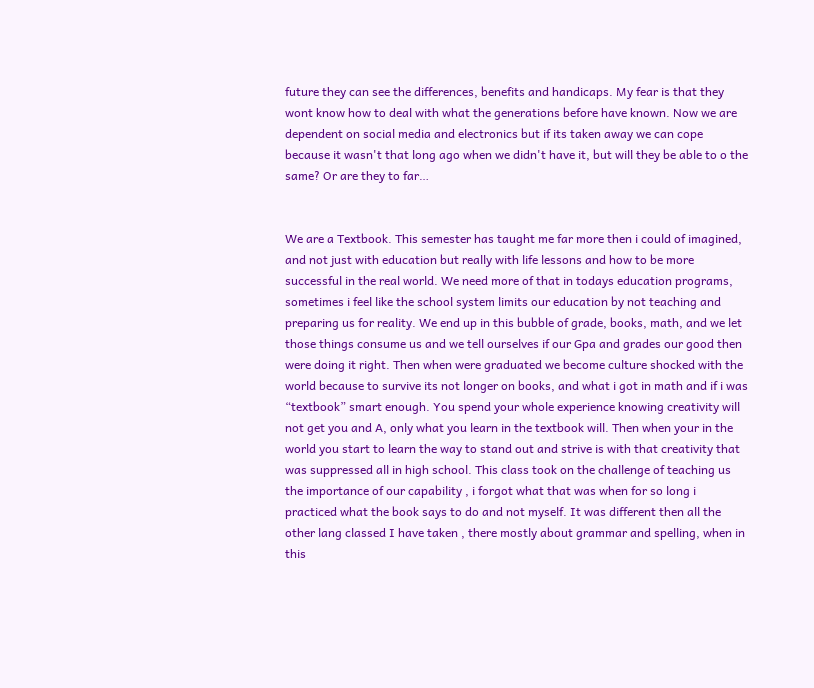future they can see the differences, benefits and handicaps. My fear is that they wont know how to deal with what the generations before have known. Now we are dependent on social media and electronics but if its taken away we can cope because it wasn't that long ago when we didn't have it, but will they be able to o the same? Or are they to far…


We are a Textbook. This semester has taught me far more then i could of imagined, and not just with education but really with life lessons and how to be more successful in the real world. We need more of that in todays education programs, sometimes i feel like the school system limits our education by not teaching and preparing us for reality. We end up in this bubble of grade, books, math, and we let those things consume us and we tell ourselves if our Gpa and grades our good then were doing it right. Then when were graduated we become culture shocked with the world because to survive its not longer on books, and what i got in math and if i was “textbook” smart enough. You spend your whole experience knowing creativity will not get you and A, only what you learn in the textbook will. Then when your in the world you start to learn the way to stand out and strive is with that creativity that was suppressed all in high school. This class took on the challenge of teaching us the importance of our capability , i forgot what that was when for so long i practiced what the book says to do and not myself. It was different then all the other lang classed I have taken , there mostly about grammar and spelling, when in this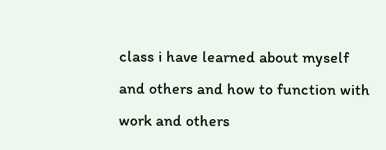class i have learned about myself and others and how to function with work and others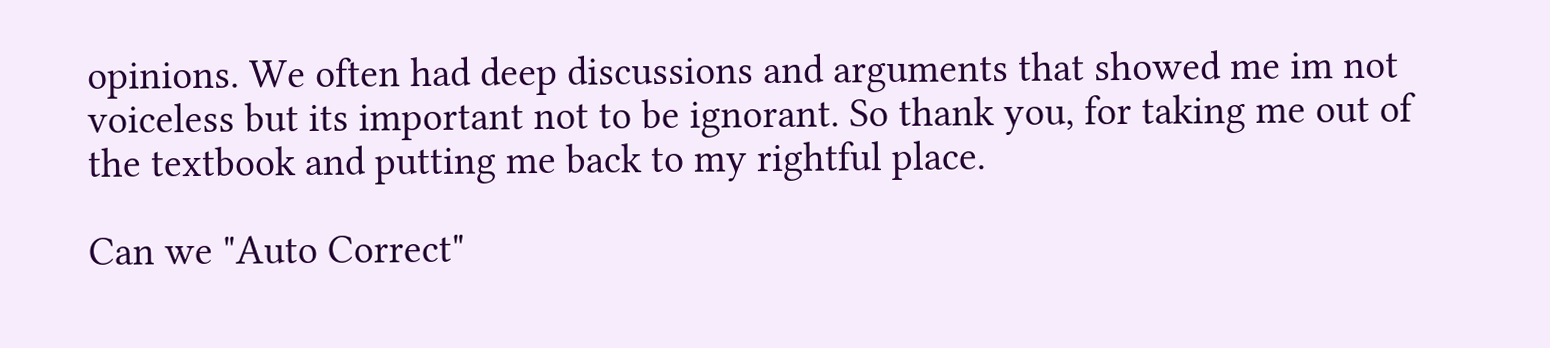opinions. We often had deep discussions and arguments that showed me im not voiceless but its important not to be ignorant. So thank you, for taking me out of the textbook and putting me back to my rightful place.

Can we "Auto Correct"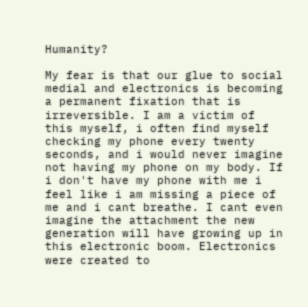Humanity?

My fear is that our glue to social medial and electronics is becoming a permanent fixation that is irreversible. I am a victim of this myself, i often find myself checking my phone every twenty seconds, and i would never imagine not having my phone on my body. If i don't have my phone with me i feel like i am missing a piece of me and i cant breathe. I cant even imagine the attachment the new generation will have growing up in this electronic boom. Electronics were created to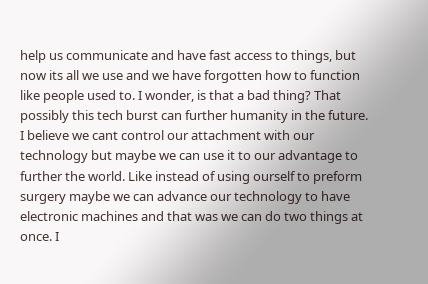help us communicate and have fast access to things, but now its all we use and we have forgotten how to function like people used to. I wonder, is that a bad thing? That possibly this tech burst can further humanity in the future. I believe we cant control our attachment with our technology but maybe we can use it to our advantage to further the world. Like instead of using ourself to preform surgery maybe we can advance our technology to have electronic machines and that was we can do two things at once. I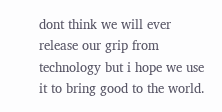dont think we will ever release our grip from technology but i hope we use it to bring good to the world.